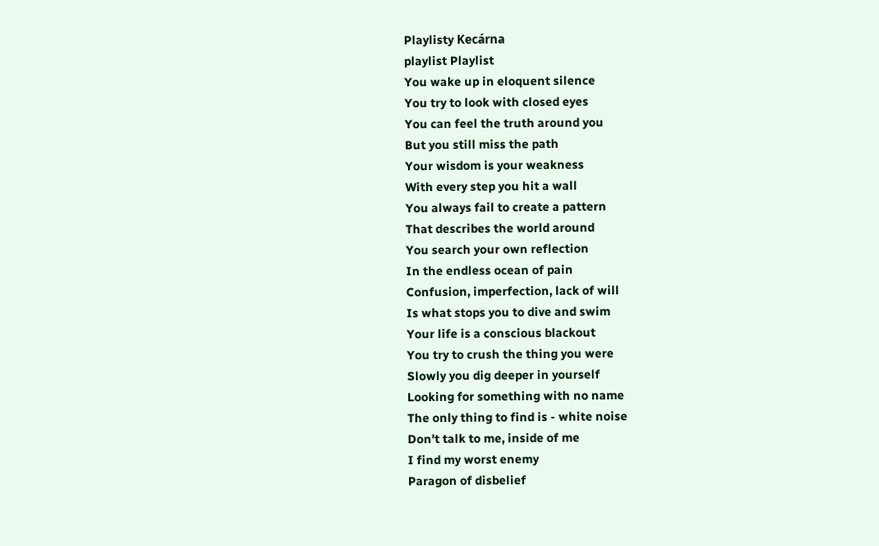Playlisty Kecárna
playlist Playlist
You wake up in eloquent silence
You try to look with closed eyes
You can feel the truth around you
But you still miss the path
Your wisdom is your weakness
With every step you hit a wall
You always fail to create a pattern
That describes the world around
You search your own reflection
In the endless ocean of pain
Confusion, imperfection, lack of will
Is what stops you to dive and swim
Your life is a conscious blackout
You try to crush the thing you were
Slowly you dig deeper in yourself
Looking for something with no name
The only thing to find is - white noise
Don't talk to me, inside of me
I find my worst enemy
Paragon of disbelief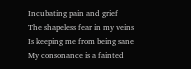Incubating pain and grief
The shapeless fear in my veins
Is keeping me from being sane
My consonance is a fainted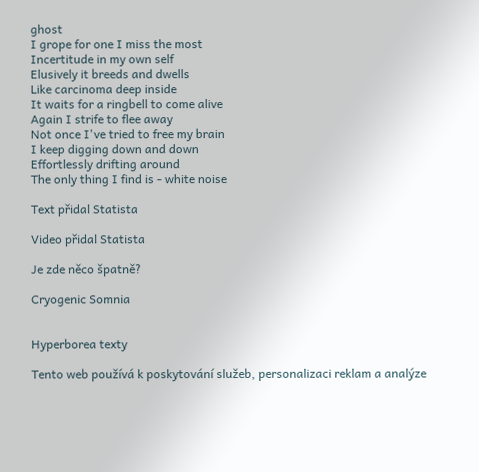ghost
I grope for one I miss the most
Incertitude in my own self
Elusively it breeds and dwells
Like carcinoma deep inside
It waits for a ringbell to come alive
Again I strife to flee away
Not once I've tried to free my brain
I keep digging down and down
Effortlessly drifting around
The only thing I find is - white noise

Text přidal Statista

Video přidal Statista

Je zde něco špatně?

Cryogenic Somnia


Hyperborea texty

Tento web používá k poskytování služeb, personalizaci reklam a analýze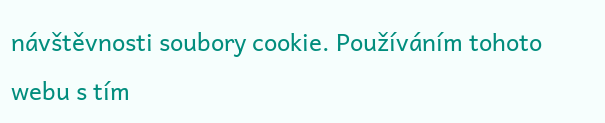návštěvnosti soubory cookie. Používáním tohoto webu s tím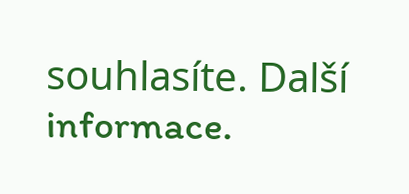souhlasíte. Další informace.